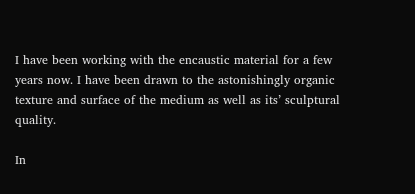I have been working with the encaustic material for a few years now. I have been drawn to the astonishingly organic texture and surface of the medium as well as its’ sculptural quality.

In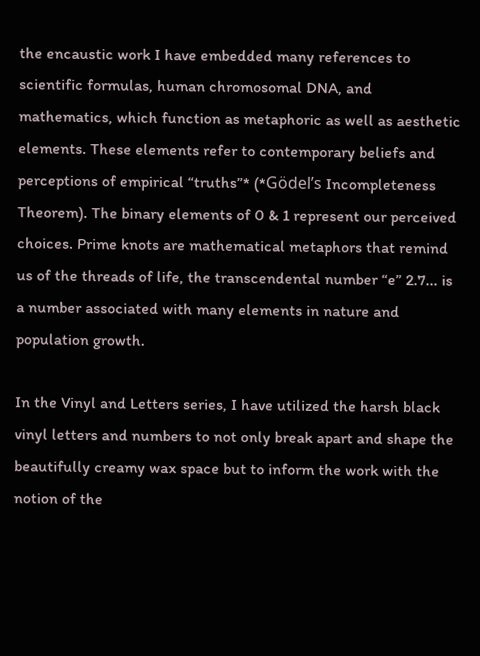the encaustic work I have embedded many references to scientific formulas, human chromosomal DNA, and mathematics, which function as metaphoric as well as aesthetic elements. These elements refer to contemporary beliefs and perceptions of empirical “truths”* (*Gödel’s Incompleteness Theorem). The binary elements of 0 & 1 represent our perceived choices. Prime knots are mathematical metaphors that remind us of the threads of life, the transcendental number “e” 2.7... is a number associated with many elements in nature and population growth.

In the Vinyl and Letters series, I have utilized the harsh black vinyl letters and numbers to not only break apart and shape the beautifully creamy wax space but to inform the work with the notion of the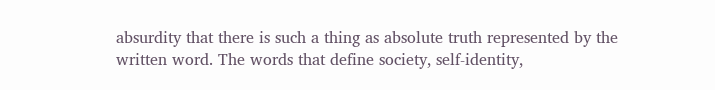absurdity that there is such a thing as absolute truth represented by the written word. The words that define society, self-identity,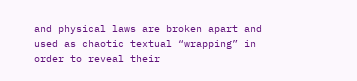and physical laws are broken apart and used as chaotic textual “wrapping” in order to reveal their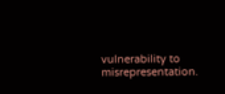vulnerability to misrepresentation.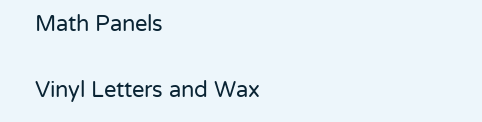Math Panels

Vinyl Letters and Wax